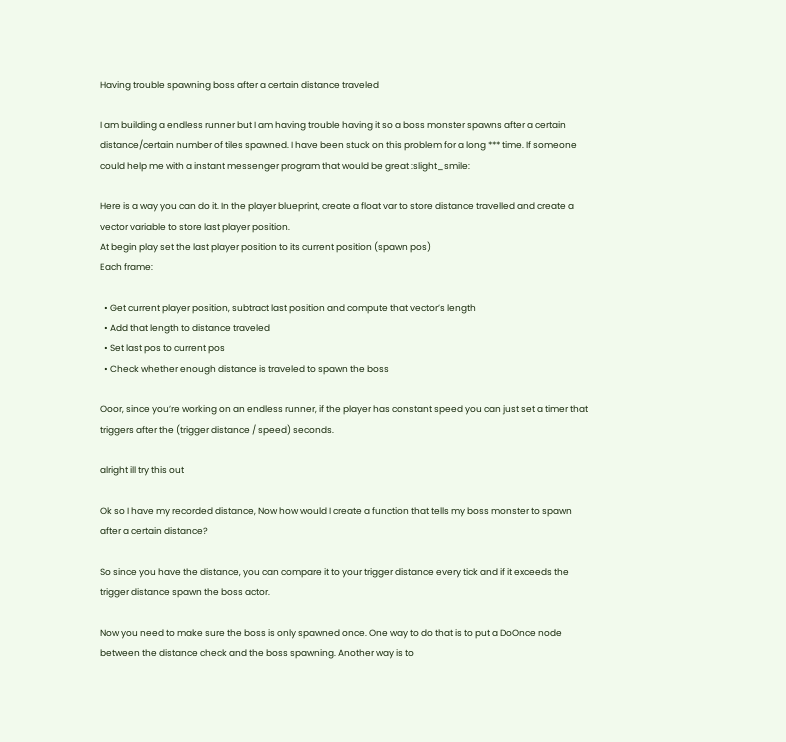Having trouble spawning boss after a certain distance traveled

I am building a endless runner but I am having trouble having it so a boss monster spawns after a certain distance/certain number of tiles spawned. I have been stuck on this problem for a long *** time. If someone could help me with a instant messenger program that would be great :slight_smile:

Here is a way you can do it. In the player blueprint, create a float var to store distance travelled and create a vector variable to store last player position.
At begin play set the last player position to its current position (spawn pos)
Each frame:

  • Get current player position, subtract last position and compute that vector’s length
  • Add that length to distance traveled
  • Set last pos to current pos
  • Check whether enough distance is traveled to spawn the boss

Ooor, since you’re working on an endless runner, if the player has constant speed you can just set a timer that triggers after the (trigger distance / speed) seconds.

alright ill try this out

Ok so I have my recorded distance, Now how would I create a function that tells my boss monster to spawn after a certain distance?

So since you have the distance, you can compare it to your trigger distance every tick and if it exceeds the trigger distance spawn the boss actor.

Now you need to make sure the boss is only spawned once. One way to do that is to put a DoOnce node between the distance check and the boss spawning. Another way is to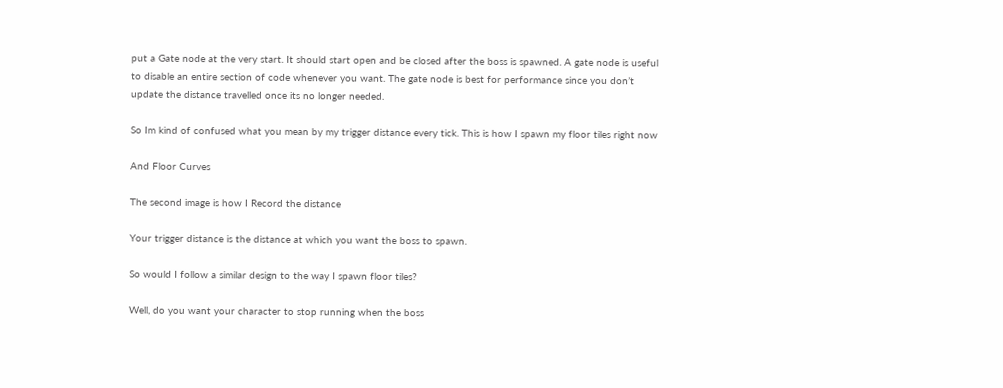put a Gate node at the very start. It should start open and be closed after the boss is spawned. A gate node is useful to disable an entire section of code whenever you want. The gate node is best for performance since you don’t update the distance travelled once its no longer needed.

So Im kind of confused what you mean by my trigger distance every tick. This is how I spawn my floor tiles right now

And Floor Curves

The second image is how I Record the distance

Your trigger distance is the distance at which you want the boss to spawn.

So would I follow a similar design to the way I spawn floor tiles?

Well, do you want your character to stop running when the boss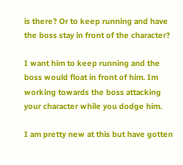is there? Or to keep running and have the boss stay in front of the character?

I want him to keep running and the boss would float in front of him. Im working towards the boss attacking your character while you dodge him.

I am pretty new at this but have gotten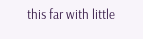this far with little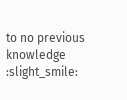to no previous knowledge :slight_smile: